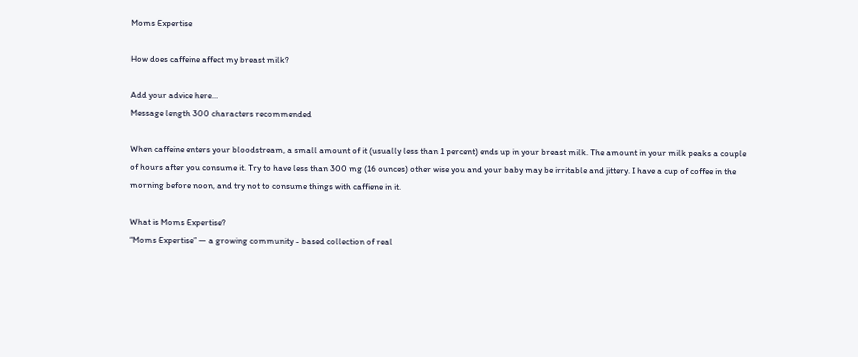Moms Expertise

How does caffeine affect my breast milk?

Add your advice here…
Message length 300 characters recommended

When caffeine enters your bloodstream, a small amount of it (usually less than 1 percent) ends up in your breast milk. The amount in your milk peaks a couple of hours after you consume it. Try to have less than 300 mg (16 ounces) other wise you and your baby may be irritable and jittery. I have a cup of coffee in the morning before noon, and try not to consume things with caffiene in it.

What is Moms Expertise?
“Moms Expertise” — a growing community - based collection of real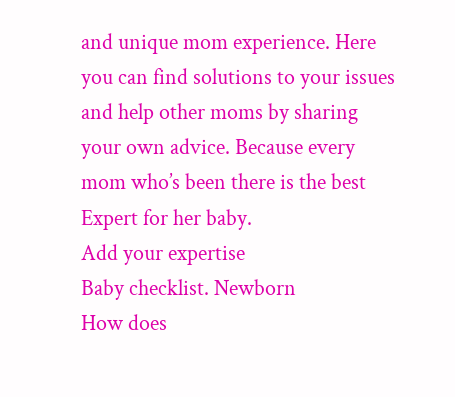and unique mom experience. Here you can find solutions to your issues and help other moms by sharing your own advice. Because every mom who’s been there is the best Expert for her baby.
Add your expertise
Baby checklist. Newborn
How does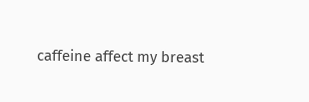caffeine affect my breast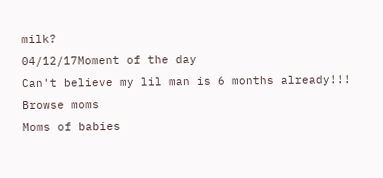milk?
04/12/17Moment of the day
Can't believe my lil man is 6 months already!!!
Browse moms
Moms of babies